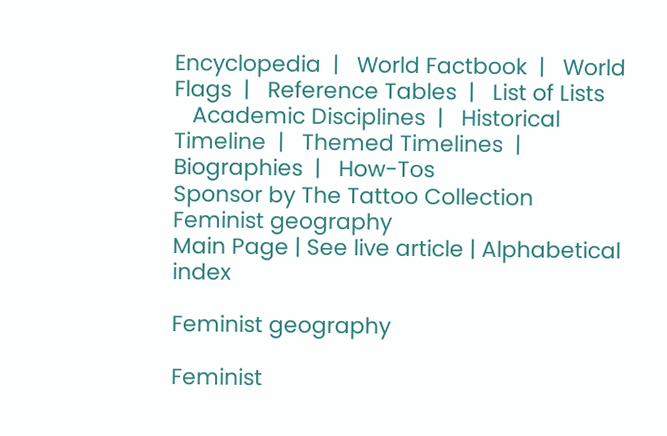Encyclopedia  |   World Factbook  |   World Flags  |   Reference Tables  |   List of Lists
   Academic Disciplines  |   Historical Timeline  |   Themed Timelines  |   Biographies  |   How-Tos
Sponsor by The Tattoo Collection
Feminist geography
Main Page | See live article | Alphabetical index

Feminist geography

Feminist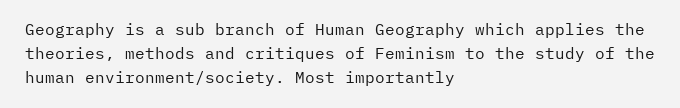Geography is a sub branch of Human Geography which applies the theories, methods and critiques of Feminism to the study of the human environment/society. Most importantly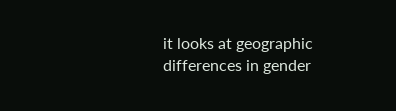it looks at geographic differences in gender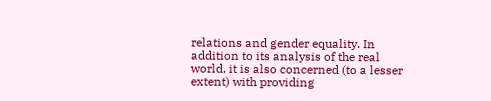relations and gender equality. In addition to its analysis of the real world, it is also concerned (to a lesser extent) with providing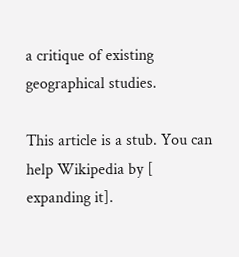a critique of existing geographical studies.

This article is a stub. You can help Wikipedia by [ expanding it].